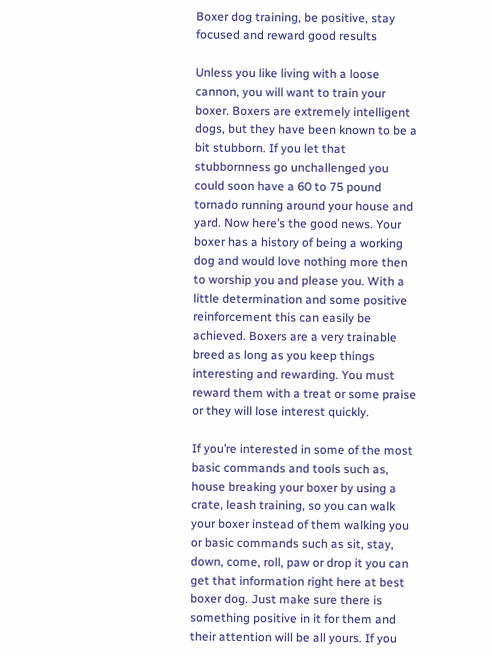Boxer dog training, be positive, stay focused and reward good results

Unless you like living with a loose cannon, you will want to train your boxer. Boxers are extremely intelligent dogs, but they have been known to be a bit stubborn. If you let that stubbornness go unchallenged you could soon have a 60 to 75 pound tornado running around your house and yard. Now here’s the good news. Your boxer has a history of being a working dog and would love nothing more then to worship you and please you. With a little determination and some positive reinforcement this can easily be achieved. Boxers are a very trainable breed as long as you keep things interesting and rewarding. You must reward them with a treat or some praise or they will lose interest quickly.

If you’re interested in some of the most basic commands and tools such as, house breaking your boxer by using a crate, leash training, so you can walk your boxer instead of them walking you or basic commands such as sit, stay, down, come, roll, paw or drop it you can get that information right here at best boxer dog. Just make sure there is something positive in it for them and their attention will be all yours. If you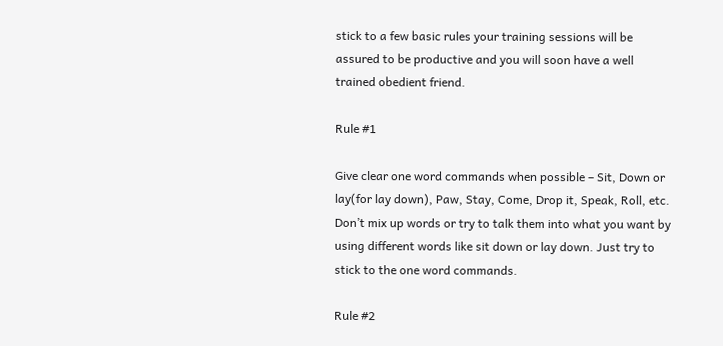stick to a few basic rules your training sessions will be assured to be productive and you will soon have a well trained obedient friend.

Rule #1

Give clear one word commands when possible – Sit, Down or lay(for lay down), Paw, Stay, Come, Drop it, Speak, Roll, etc. Don’t mix up words or try to talk them into what you want by using different words like sit down or lay down. Just try to stick to the one word commands.

Rule #2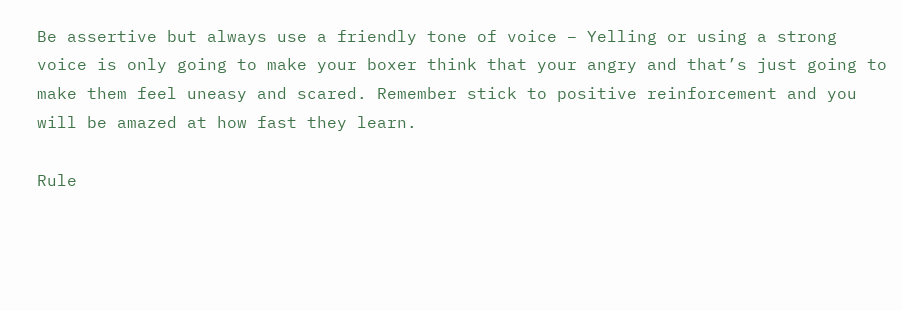Be assertive but always use a friendly tone of voice – Yelling or using a strong voice is only going to make your boxer think that your angry and that’s just going to make them feel uneasy and scared. Remember stick to positive reinforcement and you will be amazed at how fast they learn.

Rule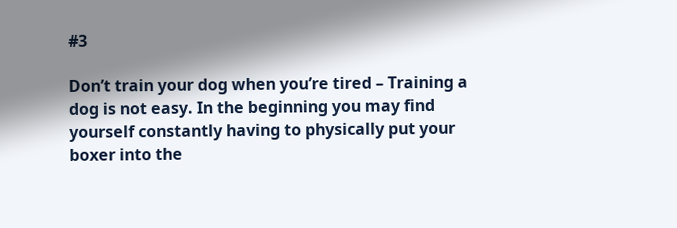#3

Don’t train your dog when you’re tired – Training a dog is not easy. In the beginning you may find yourself constantly having to physically put your boxer into the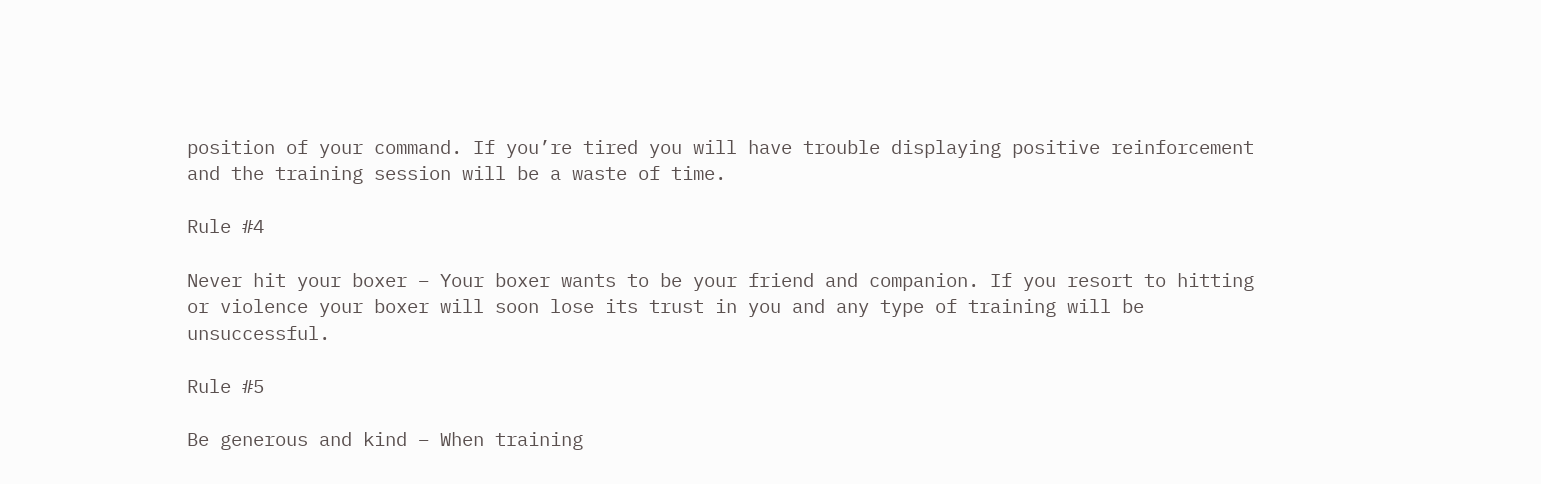position of your command. If you’re tired you will have trouble displaying positive reinforcement and the training session will be a waste of time.

Rule #4

Never hit your boxer – Your boxer wants to be your friend and companion. If you resort to hitting or violence your boxer will soon lose its trust in you and any type of training will be unsuccessful.

Rule #5

Be generous and kind – When training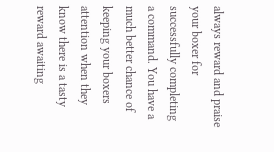always reward and praise your boxer for successfully completing a command. You have a much better chance of keeping your boxers attention when they know there is a tasty reward awaiting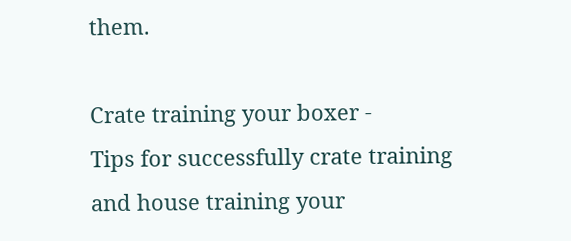them.

Crate training your boxer -
Tips for successfully crate training and house training your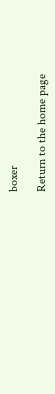boxer

Return to the home page